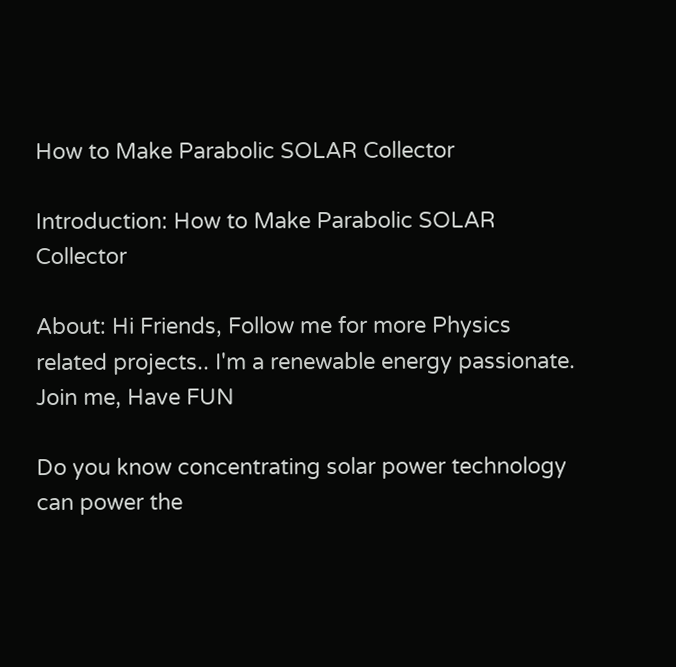How to Make Parabolic SOLAR Collector

Introduction: How to Make Parabolic SOLAR Collector

About: Hi Friends, Follow me for more Physics related projects.. I'm a renewable energy passionate. Join me, Have FUN

Do you know concentrating solar power technology can power the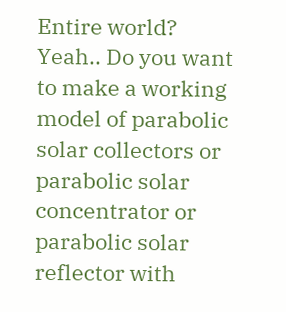Entire world? Yeah.. Do you want to make a working model of parabolic solar collectors or parabolic solar concentrator or parabolic solar reflector with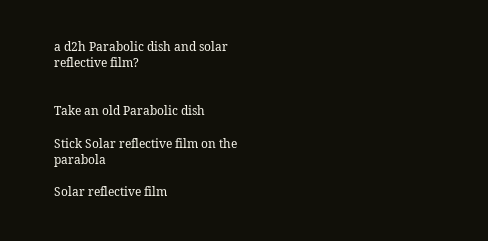a d2h Parabolic dish and solar reflective film?


Take an old Parabolic dish

Stick Solar reflective film on the parabola

Solar reflective film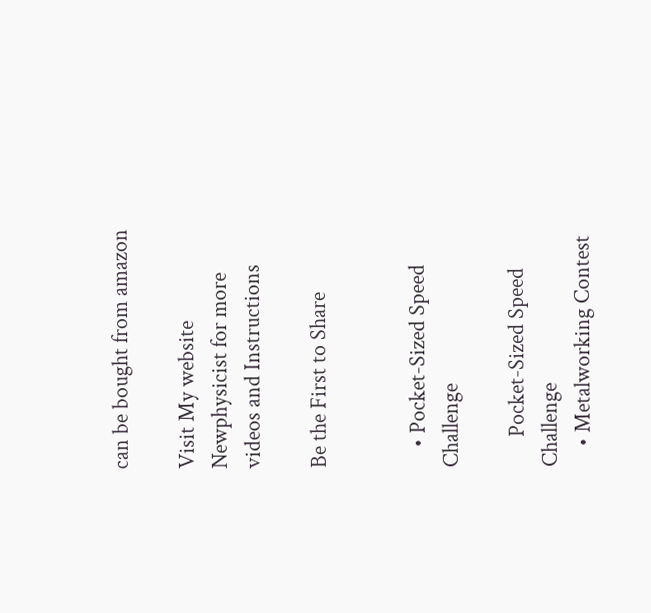can be bought from amazon

Visit My website Newphysicist for more videos and Instructions

Be the First to Share


    • Pocket-Sized Speed Challenge

      Pocket-Sized Speed Challenge
    • Metalworking Contest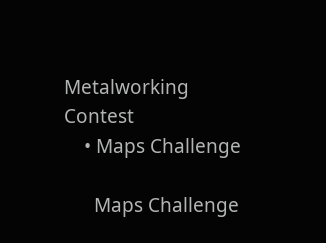Metalworking Contest
    • Maps Challenge

      Maps Challenge